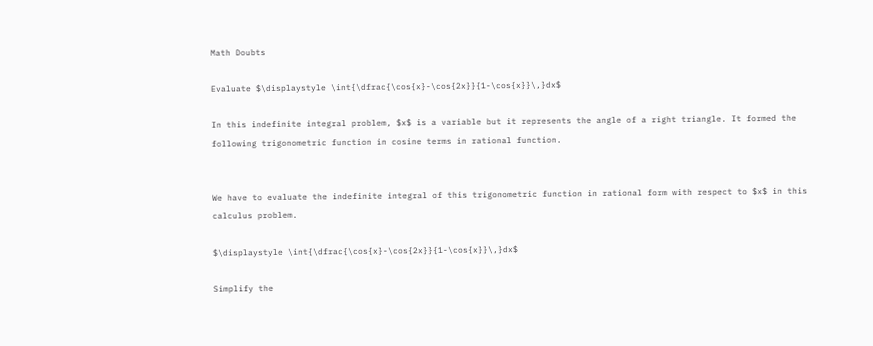Math Doubts

Evaluate $\displaystyle \int{\dfrac{\cos{x}-\cos{2x}}{1-\cos{x}}\,}dx$

In this indefinite integral problem, $x$ is a variable but it represents the angle of a right triangle. It formed the following trigonometric function in cosine terms in rational function.


We have to evaluate the indefinite integral of this trigonometric function in rational form with respect to $x$ in this calculus problem.

$\displaystyle \int{\dfrac{\cos{x}-\cos{2x}}{1-\cos{x}}\,}dx$

Simplify the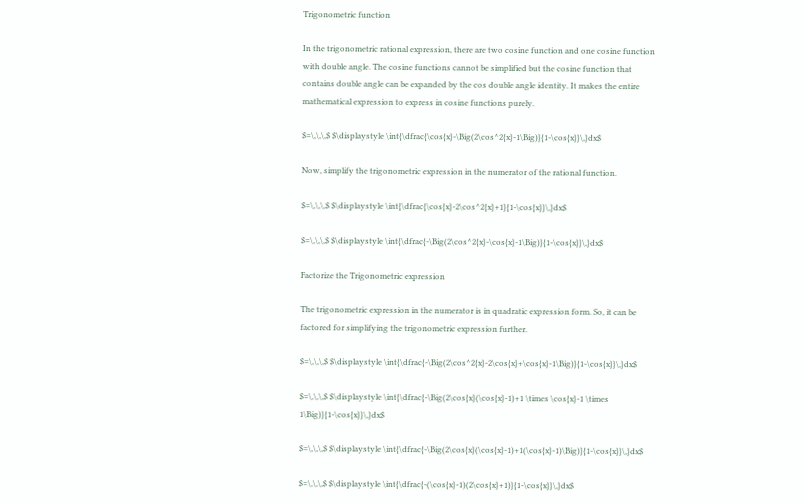Trigonometric function

In the trigonometric rational expression, there are two cosine function and one cosine function with double angle. The cosine functions cannot be simplified but the cosine function that contains double angle can be expanded by the cos double angle identity. It makes the entire mathematical expression to express in cosine functions purely.

$=\,\,\,$ $\displaystyle \int{\dfrac{\cos{x}-\Big(2\cos^2{x}-1\Big)}{1-\cos{x}}\,}dx$

Now, simplify the trigonometric expression in the numerator of the rational function.

$=\,\,\,$ $\displaystyle \int{\dfrac{\cos{x}-2\cos^2{x}+1}{1-\cos{x}}\,}dx$

$=\,\,\,$ $\displaystyle \int{\dfrac{-\Big(2\cos^2{x}-\cos{x}-1\Big)}{1-\cos{x}}\,}dx$

Factorize the Trigonometric expression

The trigonometric expression in the numerator is in quadratic expression form. So, it can be factored for simplifying the trigonometric expression further.

$=\,\,\,$ $\displaystyle \int{\dfrac{-\Big(2\cos^2{x}-2\cos{x}+\cos{x}-1\Big)}{1-\cos{x}}\,}dx$

$=\,\,\,$ $\displaystyle \int{\dfrac{-\Big(2\cos{x}(\cos{x}-1)+1 \times \cos{x}-1 \times 1\Big)}{1-\cos{x}}\,}dx$

$=\,\,\,$ $\displaystyle \int{\dfrac{-\Big(2\cos{x}(\cos{x}-1)+1(\cos{x}-1)\Big)}{1-\cos{x}}\,}dx$

$=\,\,\,$ $\displaystyle \int{\dfrac{-(\cos{x}-1)(2\cos{x}+1)}{1-\cos{x}}\,}dx$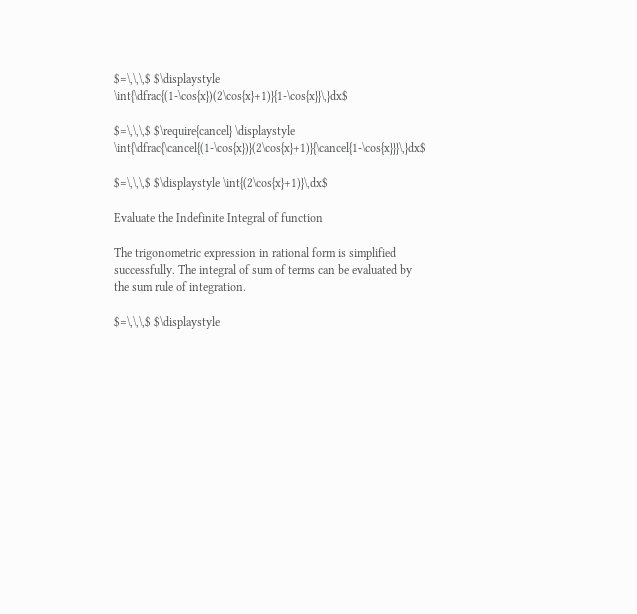$=\,\,\,$ $\displaystyle \int{\dfrac{(1-\cos{x})(2\cos{x}+1)}{1-\cos{x}}\,}dx$

$=\,\,\,$ $\require{cancel} \displaystyle \int{\dfrac{\cancel{(1-\cos{x})}(2\cos{x}+1)}{\cancel{1-\cos{x}}}\,}dx$

$=\,\,\,$ $\displaystyle \int{(2\cos{x}+1)}\,dx$

Evaluate the Indefinite Integral of function

The trigonometric expression in rational form is simplified successfully. The integral of sum of terms can be evaluated by the sum rule of integration.

$=\,\,\,$ $\displaystyle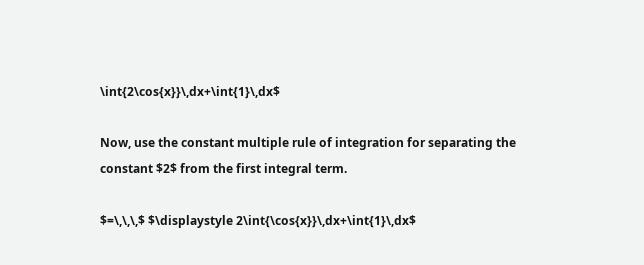\int{2\cos{x}}\,dx+\int{1}\,dx$

Now, use the constant multiple rule of integration for separating the constant $2$ from the first integral term.

$=\,\,\,$ $\displaystyle 2\int{\cos{x}}\,dx+\int{1}\,dx$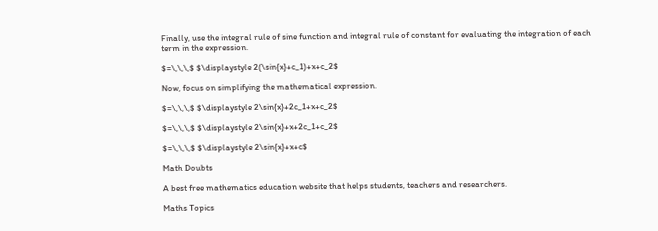Finally, use the integral rule of sine function and integral rule of constant for evaluating the integration of each term in the expression.

$=\,\,\,$ $\displaystyle 2(\sin{x}+c_1)+x+c_2$

Now, focus on simplifying the mathematical expression.

$=\,\,\,$ $\displaystyle 2\sin{x}+2c_1+x+c_2$

$=\,\,\,$ $\displaystyle 2\sin{x}+x+2c_1+c_2$

$=\,\,\,$ $\displaystyle 2\sin{x}+x+c$

Math Doubts

A best free mathematics education website that helps students, teachers and researchers.

Maths Topics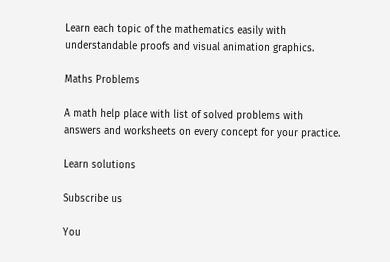Learn each topic of the mathematics easily with understandable proofs and visual animation graphics.

Maths Problems

A math help place with list of solved problems with answers and worksheets on every concept for your practice.

Learn solutions

Subscribe us

You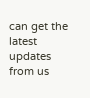can get the latest updates from us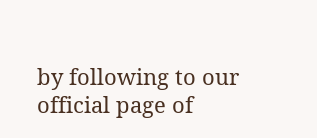by following to our official page of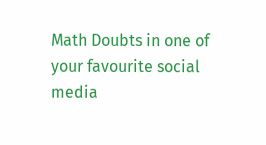Math Doubts in one of your favourite social media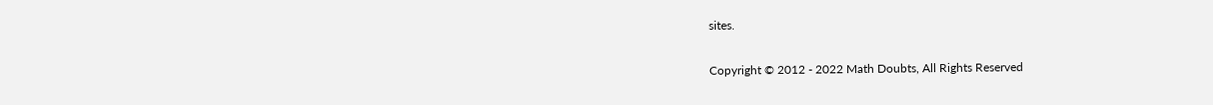sites.

Copyright © 2012 - 2022 Math Doubts, All Rights Reserved